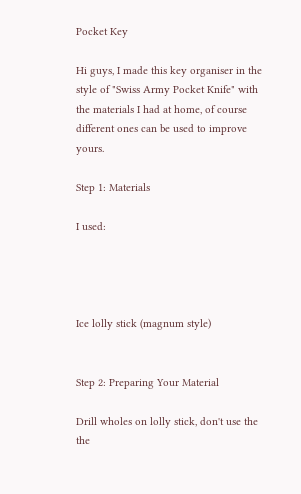Pocket Key

Hi guys, I made this key organiser in the style of "Swiss Army Pocket Knife" with the materials I had at home, of course different ones can be used to improve yours.

Step 1: Materials

I used:




Ice lolly stick (magnum style)


Step 2: Preparing Your Material

Drill wholes on lolly stick, don't use the the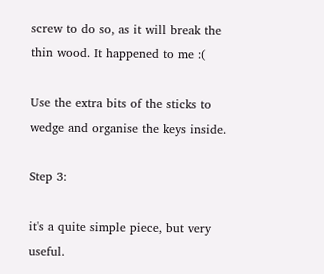screw to do so, as it will break the thin wood. It happened to me :(

Use the extra bits of the sticks to wedge and organise the keys inside.

Step 3:

it's a quite simple piece, but very useful.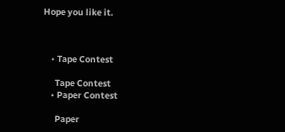Hope you like it.



    • Tape Contest

      Tape Contest
    • Paper Contest

      Paper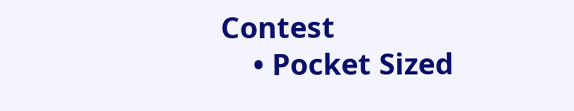Contest
    • Pocket Sized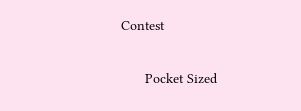Contest

      Pocket Sized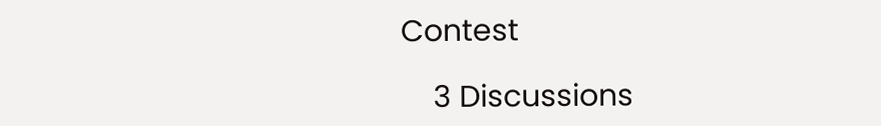Contest

    3 Discussions